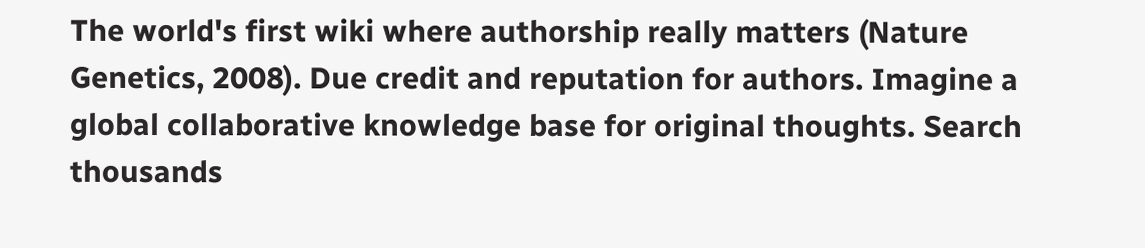The world's first wiki where authorship really matters (Nature Genetics, 2008). Due credit and reputation for authors. Imagine a global collaborative knowledge base for original thoughts. Search thousands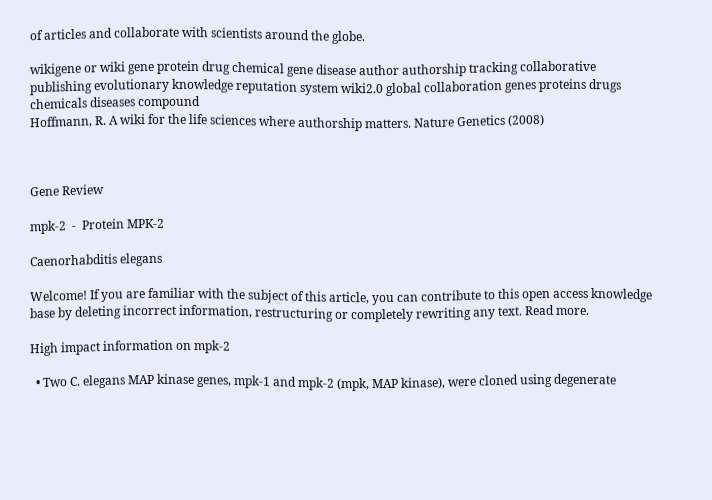of articles and collaborate with scientists around the globe.

wikigene or wiki gene protein drug chemical gene disease author authorship tracking collaborative publishing evolutionary knowledge reputation system wiki2.0 global collaboration genes proteins drugs chemicals diseases compound
Hoffmann, R. A wiki for the life sciences where authorship matters. Nature Genetics (2008)



Gene Review

mpk-2  -  Protein MPK-2

Caenorhabditis elegans

Welcome! If you are familiar with the subject of this article, you can contribute to this open access knowledge base by deleting incorrect information, restructuring or completely rewriting any text. Read more.

High impact information on mpk-2

  • Two C. elegans MAP kinase genes, mpk-1 and mpk-2 (mpk, MAP kinase), were cloned using degenerate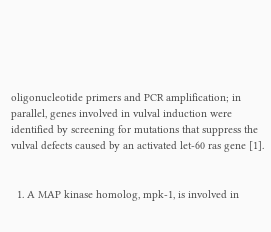oligonucleotide primers and PCR amplification; in parallel, genes involved in vulval induction were identified by screening for mutations that suppress the vulval defects caused by an activated let-60 ras gene [1].


  1. A MAP kinase homolog, mpk-1, is involved in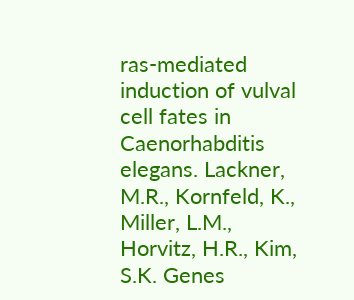ras-mediated induction of vulval cell fates in Caenorhabditis elegans. Lackner, M.R., Kornfeld, K., Miller, L.M., Horvitz, H.R., Kim, S.K. Genes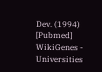Dev. (1994) [Pubmed]
WikiGenes - Universities